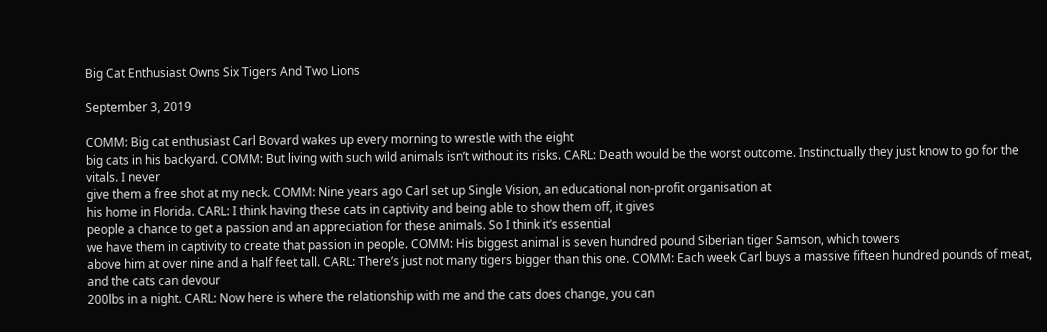Big Cat Enthusiast Owns Six Tigers And Two Lions

September 3, 2019

COMM: Big cat enthusiast Carl Bovard wakes up every morning to wrestle with the eight
big cats in his backyard. COMM: But living with such wild animals isn’t without its risks. CARL: Death would be the worst outcome. Instinctually they just know to go for the vitals. I never
give them a free shot at my neck. COMM: Nine years ago Carl set up Single Vision, an educational non-profit organisation at
his home in Florida. CARL: I think having these cats in captivity and being able to show them off, it gives
people a chance to get a passion and an appreciation for these animals. So I think it’s essential
we have them in captivity to create that passion in people. COMM: His biggest animal is seven hundred pound Siberian tiger Samson, which towers
above him at over nine and a half feet tall. CARL: There’s just not many tigers bigger than this one. COMM: Each week Carl buys a massive fifteen hundred pounds of meat, and the cats can devour
200lbs in a night. CARL: Now here is where the relationship with me and the cats does change, you can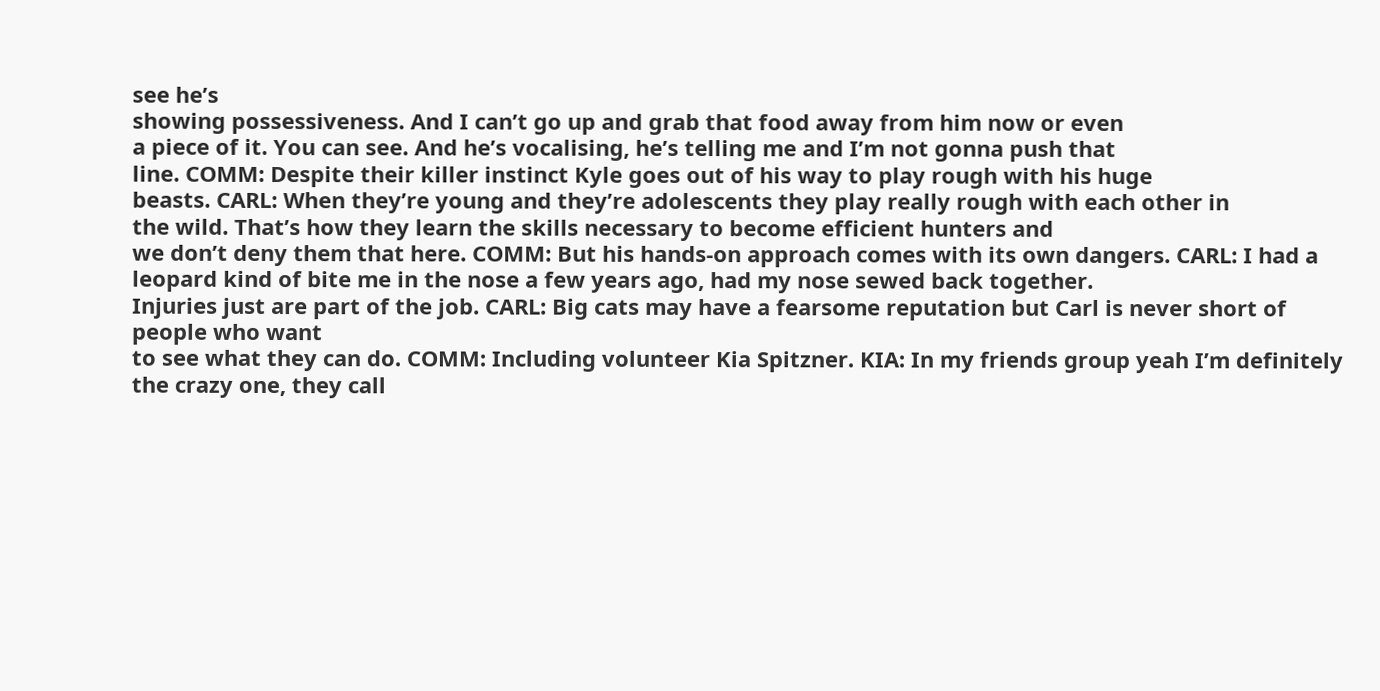see he’s
showing possessiveness. And I can’t go up and grab that food away from him now or even
a piece of it. You can see. And he’s vocalising, he’s telling me and I’m not gonna push that
line. COMM: Despite their killer instinct Kyle goes out of his way to play rough with his huge
beasts. CARL: When they’re young and they’re adolescents they play really rough with each other in
the wild. That’s how they learn the skills necessary to become efficient hunters and
we don’t deny them that here. COMM: But his hands-on approach comes with its own dangers. CARL: I had a leopard kind of bite me in the nose a few years ago, had my nose sewed back together.
Injuries just are part of the job. CARL: Big cats may have a fearsome reputation but Carl is never short of people who want
to see what they can do. COMM: Including volunteer Kia Spitzner. KIA: In my friends group yeah I’m definitely the crazy one, they call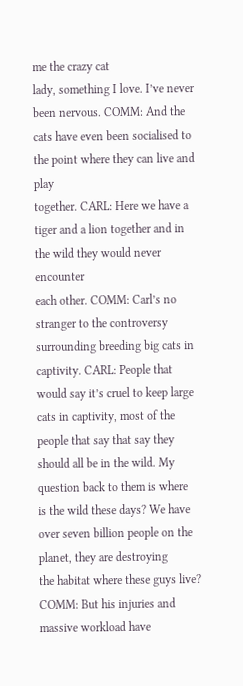me the crazy cat
lady, something I love. I’ve never been nervous. COMM: And the cats have even been socialised to the point where they can live and play
together. CARL: Here we have a tiger and a lion together and in the wild they would never encounter
each other. COMM: Carl’s no stranger to the controversy surrounding breeding big cats in captivity. CARL: People that would say it’s cruel to keep large cats in captivity, most of the
people that say that say they should all be in the wild. My question back to them is where
is the wild these days? We have over seven billion people on the planet, they are destroying
the habitat where these guys live? COMM: But his injuries and massive workload have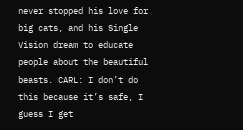never stopped his love for big cats, and his Single Vision dream to educate people about the beautiful beasts. CARL: I don’t do this because it’s safe, I guess I get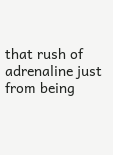that rush of adrenaline just
from being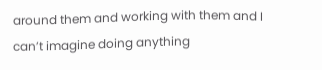around them and working with them and I can’t imagine doing anything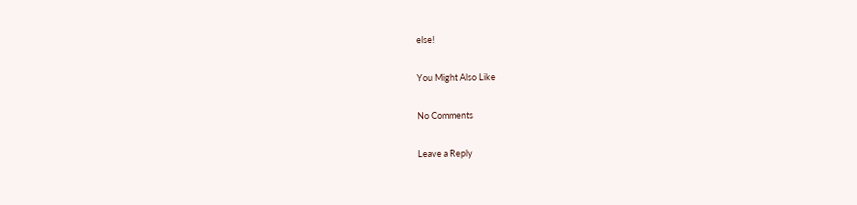else!

You Might Also Like

No Comments

Leave a Reply